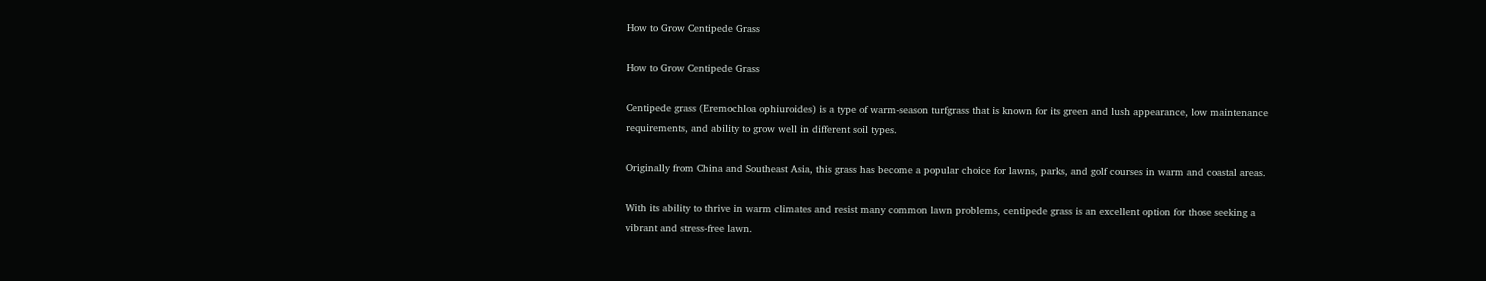How to Grow Centipede Grass

How to Grow Centipede Grass

Centipede grass (Eremochloa ophiuroides) is a type of warm-season turfgrass that is known for its green and lush appearance, low maintenance requirements, and ability to grow well in different soil types.

Originally from China and Southeast Asia, this grass has become a popular choice for lawns, parks, and golf courses in warm and coastal areas.

With its ability to thrive in warm climates and resist many common lawn problems, centipede grass is an excellent option for those seeking a vibrant and stress-free lawn.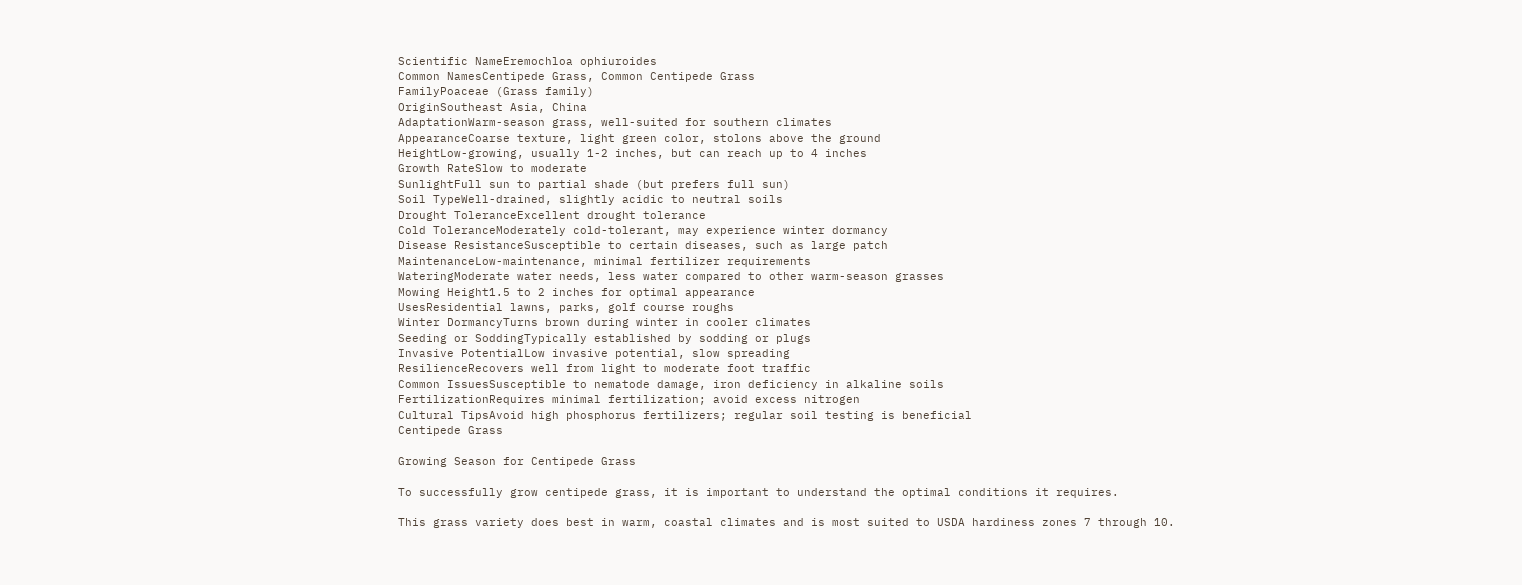Scientific NameEremochloa ophiuroides
Common NamesCentipede Grass, Common Centipede Grass
FamilyPoaceae (Grass family)
OriginSoutheast Asia, China
AdaptationWarm-season grass, well-suited for southern climates
AppearanceCoarse texture, light green color, stolons above the ground
HeightLow-growing, usually 1-2 inches, but can reach up to 4 inches
Growth RateSlow to moderate
SunlightFull sun to partial shade (but prefers full sun)
Soil TypeWell-drained, slightly acidic to neutral soils
Drought ToleranceExcellent drought tolerance
Cold ToleranceModerately cold-tolerant, may experience winter dormancy
Disease ResistanceSusceptible to certain diseases, such as large patch
MaintenanceLow-maintenance, minimal fertilizer requirements
WateringModerate water needs, less water compared to other warm-season grasses
Mowing Height1.5 to 2 inches for optimal appearance
UsesResidential lawns, parks, golf course roughs
Winter DormancyTurns brown during winter in cooler climates
Seeding or SoddingTypically established by sodding or plugs
Invasive PotentialLow invasive potential, slow spreading
ResilienceRecovers well from light to moderate foot traffic
Common IssuesSusceptible to nematode damage, iron deficiency in alkaline soils
FertilizationRequires minimal fertilization; avoid excess nitrogen
Cultural TipsAvoid high phosphorus fertilizers; regular soil testing is beneficial
Centipede Grass

Growing Season for Centipede Grass

To successfully grow centipede grass, it is important to understand the optimal conditions it requires.

This grass variety does best in warm, coastal climates and is most suited to USDA hardiness zones 7 through 10.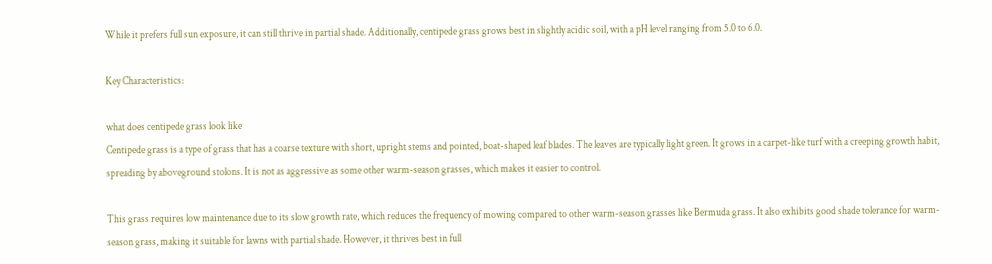While it prefers full sun exposure, it can still thrive in partial shade. Additionally, centipede grass grows best in slightly acidic soil, with a pH level ranging from 5.0 to 6.0.

Key Characteristics:

what does centipede grass look like
Centipede grass is a type of grass that has a coarse texture with short, upright stems and pointed, boat-shaped leaf blades. The leaves are typically light green. It grows in a carpet-like turf with a creeping growth habit, spreading by aboveground stolons. It is not as aggressive as some other warm-season grasses, which makes it easier to control.

This grass requires low maintenance due to its slow growth rate, which reduces the frequency of mowing compared to other warm-season grasses like Bermuda grass. It also exhibits good shade tolerance for warm-season grass, making it suitable for lawns with partial shade. However, it thrives best in full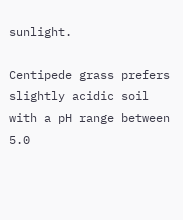sunlight.

Centipede grass prefers slightly acidic soil with a pH range between 5.0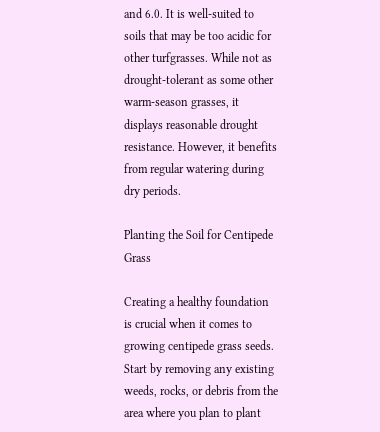and 6.0. It is well-suited to soils that may be too acidic for other turfgrasses. While not as drought-tolerant as some other warm-season grasses, it displays reasonable drought resistance. However, it benefits from regular watering during dry periods.

Planting the Soil for Centipede Grass

Creating a healthy foundation is crucial when it comes to growing centipede grass seeds. Start by removing any existing weeds, rocks, or debris from the area where you plan to plant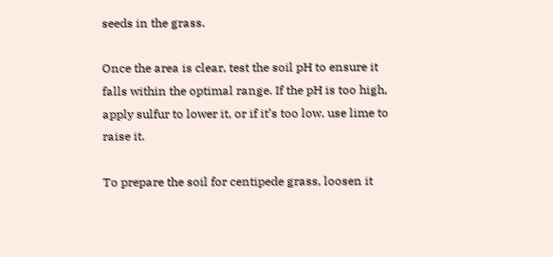seeds in the grass.

Once the area is clear, test the soil pH to ensure it falls within the optimal range. If the pH is too high, apply sulfur to lower it, or if it’s too low, use lime to raise it.

To prepare the soil for centipede grass, loosen it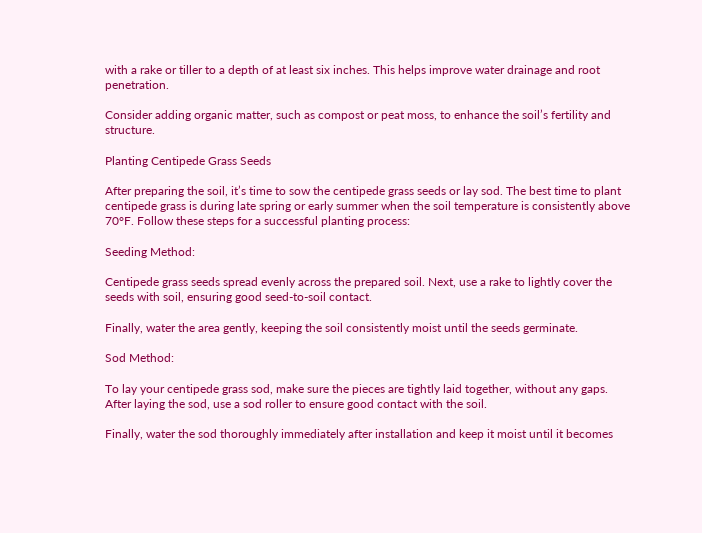with a rake or tiller to a depth of at least six inches. This helps improve water drainage and root penetration.

Consider adding organic matter, such as compost or peat moss, to enhance the soil’s fertility and structure.

Planting Centipede Grass Seeds

After preparing the soil, it’s time to sow the centipede grass seeds or lay sod. The best time to plant centipede grass is during late spring or early summer when the soil temperature is consistently above 70°F. Follow these steps for a successful planting process:

Seeding Method:

Centipede grass seeds spread evenly across the prepared soil. Next, use a rake to lightly cover the seeds with soil, ensuring good seed-to-soil contact.

Finally, water the area gently, keeping the soil consistently moist until the seeds germinate.

Sod Method:

To lay your centipede grass sod, make sure the pieces are tightly laid together, without any gaps. After laying the sod, use a sod roller to ensure good contact with the soil.

Finally, water the sod thoroughly immediately after installation and keep it moist until it becomes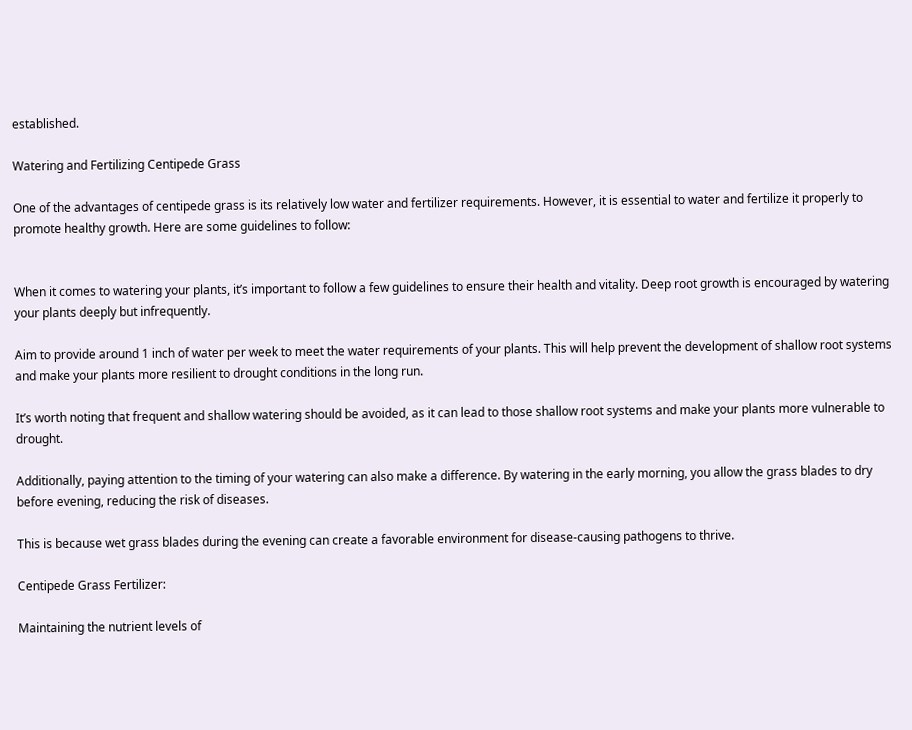established.

Watering and Fertilizing Centipede Grass

One of the advantages of centipede grass is its relatively low water and fertilizer requirements. However, it is essential to water and fertilize it properly to promote healthy growth. Here are some guidelines to follow:


When it comes to watering your plants, it’s important to follow a few guidelines to ensure their health and vitality. Deep root growth is encouraged by watering your plants deeply but infrequently.

Aim to provide around 1 inch of water per week to meet the water requirements of your plants. This will help prevent the development of shallow root systems and make your plants more resilient to drought conditions in the long run.

It’s worth noting that frequent and shallow watering should be avoided, as it can lead to those shallow root systems and make your plants more vulnerable to drought.

Additionally, paying attention to the timing of your watering can also make a difference. By watering in the early morning, you allow the grass blades to dry before evening, reducing the risk of diseases.

This is because wet grass blades during the evening can create a favorable environment for disease-causing pathogens to thrive.

Centipede Grass Fertilizer:

Maintaining the nutrient levels of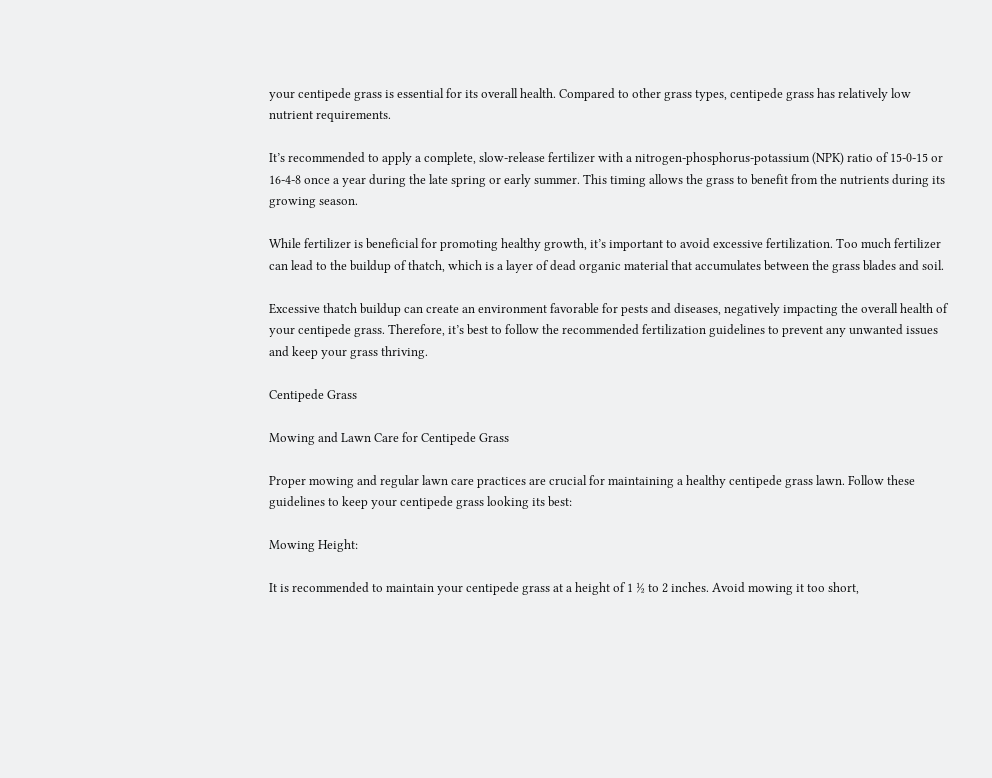your centipede grass is essential for its overall health. Compared to other grass types, centipede grass has relatively low nutrient requirements.

It’s recommended to apply a complete, slow-release fertilizer with a nitrogen-phosphorus-potassium (NPK) ratio of 15-0-15 or 16-4-8 once a year during the late spring or early summer. This timing allows the grass to benefit from the nutrients during its growing season.

While fertilizer is beneficial for promoting healthy growth, it’s important to avoid excessive fertilization. Too much fertilizer can lead to the buildup of thatch, which is a layer of dead organic material that accumulates between the grass blades and soil.

Excessive thatch buildup can create an environment favorable for pests and diseases, negatively impacting the overall health of your centipede grass. Therefore, it’s best to follow the recommended fertilization guidelines to prevent any unwanted issues and keep your grass thriving.

Centipede Grass

Mowing and Lawn Care for Centipede Grass

Proper mowing and regular lawn care practices are crucial for maintaining a healthy centipede grass lawn. Follow these guidelines to keep your centipede grass looking its best:

Mowing Height:

It is recommended to maintain your centipede grass at a height of 1 ½ to 2 inches. Avoid mowing it too short,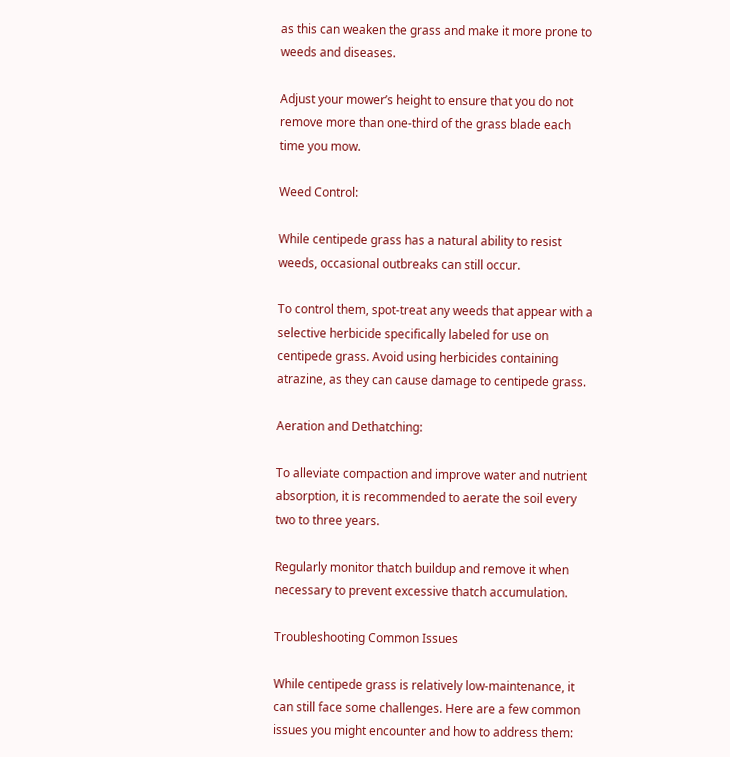as this can weaken the grass and make it more prone to weeds and diseases.

Adjust your mower’s height to ensure that you do not remove more than one-third of the grass blade each time you mow.

Weed Control:

While centipede grass has a natural ability to resist weeds, occasional outbreaks can still occur.

To control them, spot-treat any weeds that appear with a selective herbicide specifically labeled for use on centipede grass. Avoid using herbicides containing atrazine, as they can cause damage to centipede grass.

Aeration and Dethatching:

To alleviate compaction and improve water and nutrient absorption, it is recommended to aerate the soil every two to three years.

Regularly monitor thatch buildup and remove it when necessary to prevent excessive thatch accumulation.

Troubleshooting Common Issues

While centipede grass is relatively low-maintenance, it can still face some challenges. Here are a few common issues you might encounter and how to address them: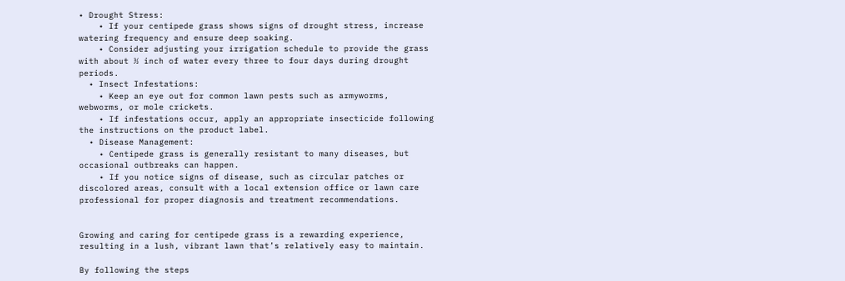• Drought Stress:
    • If your centipede grass shows signs of drought stress, increase watering frequency and ensure deep soaking.
    • Consider adjusting your irrigation schedule to provide the grass with about ½ inch of water every three to four days during drought periods.
  • Insect Infestations:
    • Keep an eye out for common lawn pests such as armyworms, webworms, or mole crickets.
    • If infestations occur, apply an appropriate insecticide following the instructions on the product label.
  • Disease Management:
    • Centipede grass is generally resistant to many diseases, but occasional outbreaks can happen.
    • If you notice signs of disease, such as circular patches or discolored areas, consult with a local extension office or lawn care professional for proper diagnosis and treatment recommendations.


Growing and caring for centipede grass is a rewarding experience, resulting in a lush, vibrant lawn that’s relatively easy to maintain.

By following the steps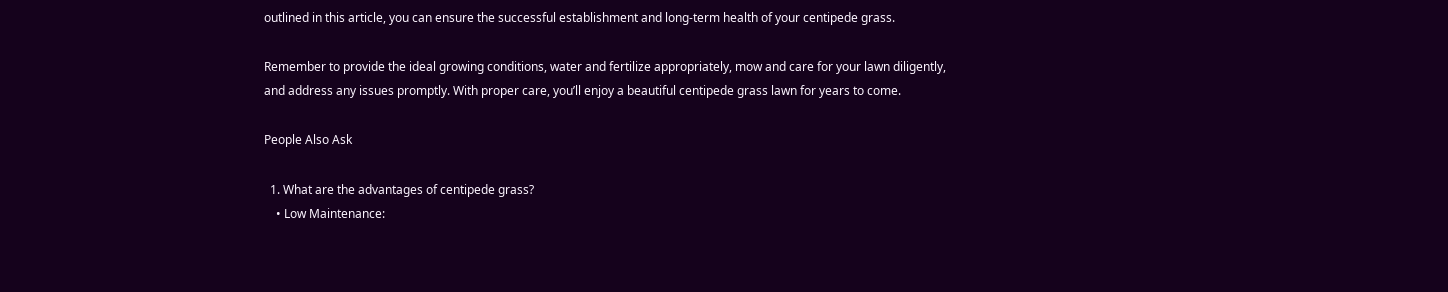outlined in this article, you can ensure the successful establishment and long-term health of your centipede grass.

Remember to provide the ideal growing conditions, water and fertilize appropriately, mow and care for your lawn diligently, and address any issues promptly. With proper care, you’ll enjoy a beautiful centipede grass lawn for years to come.

People Also Ask

  1. What are the advantages of centipede grass?
    • Low Maintenance: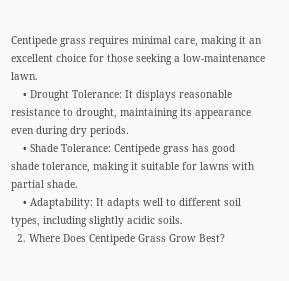Centipede grass requires minimal care, making it an excellent choice for those seeking a low-maintenance lawn.
    • Drought Tolerance: It displays reasonable resistance to drought, maintaining its appearance even during dry periods.
    • Shade Tolerance: Centipede grass has good shade tolerance, making it suitable for lawns with partial shade.
    • Adaptability: It adapts well to different soil types, including slightly acidic soils.
  2. Where Does Centipede Grass Grow Best?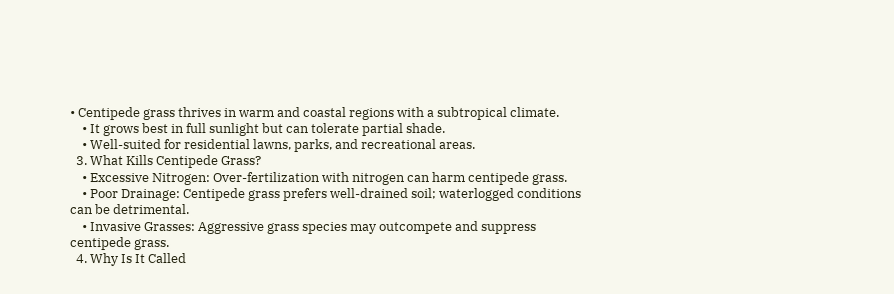• Centipede grass thrives in warm and coastal regions with a subtropical climate.
    • It grows best in full sunlight but can tolerate partial shade.
    • Well-suited for residential lawns, parks, and recreational areas.
  3. What Kills Centipede Grass?
    • Excessive Nitrogen: Over-fertilization with nitrogen can harm centipede grass.
    • Poor Drainage: Centipede grass prefers well-drained soil; waterlogged conditions can be detrimental.
    • Invasive Grasses: Aggressive grass species may outcompete and suppress centipede grass.
  4. Why Is It Called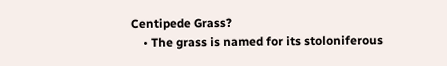Centipede Grass?
    • The grass is named for its stoloniferous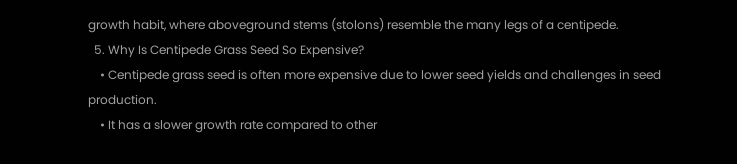growth habit, where aboveground stems (stolons) resemble the many legs of a centipede.
  5. Why Is Centipede Grass Seed So Expensive?
    • Centipede grass seed is often more expensive due to lower seed yields and challenges in seed production.
    • It has a slower growth rate compared to other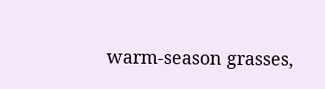warm-season grasses,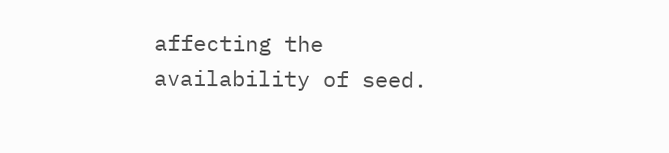affecting the availability of seed.